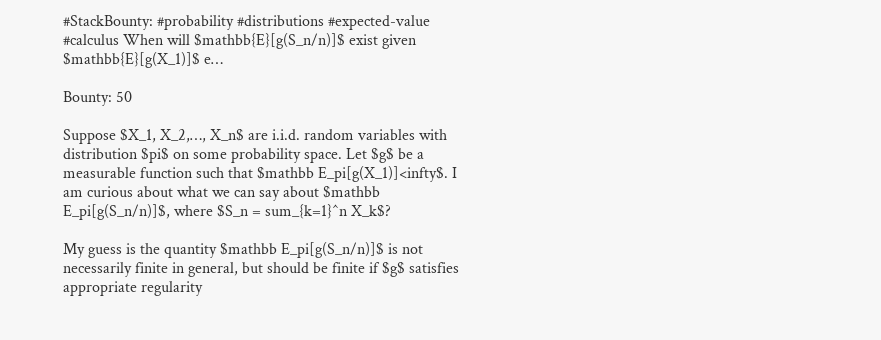#StackBounty: #probability #distributions #expected-value #calculus When will $mathbb{E}[g(S_n/n)]$ exist given $mathbb{E}[g(X_1)]$ e…

Bounty: 50

Suppose $X_1, X_2,…, X_n$ are i.i.d. random variables with distribution $pi$ on some probability space. Let $g$ be a measurable function such that $mathbb E_pi[g(X_1)]<infty$. I am curious about what we can say about $mathbb E_pi[g(S_n/n)]$, where $S_n = sum_{k=1}^n X_k$?

My guess is the quantity $mathbb E_pi[g(S_n/n)]$ is not necessarily finite in general, but should be finite if $g$ satisfies appropriate regularity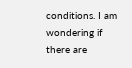conditions. I am wondering if there are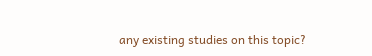any existing studies on this topic?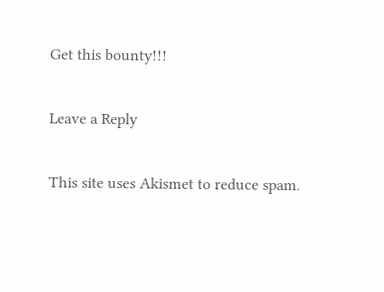Get this bounty!!!

Leave a Reply

This site uses Akismet to reduce spam.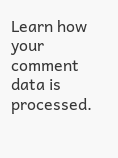Learn how your comment data is processed.